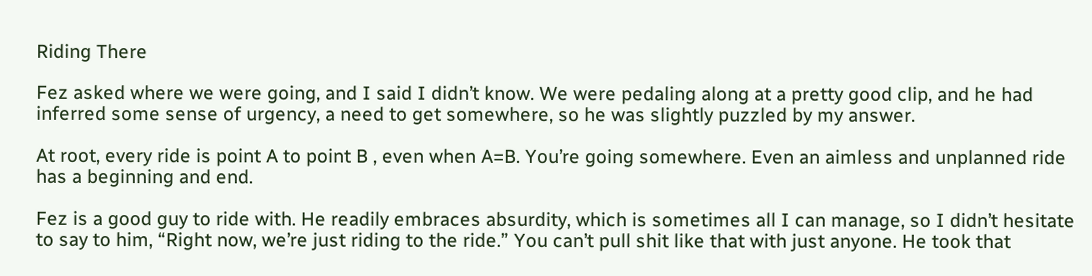Riding There

Fez asked where we were going, and I said I didn’t know. We were pedaling along at a pretty good clip, and he had inferred some sense of urgency, a need to get somewhere, so he was slightly puzzled by my answer.

At root, every ride is point A to point B , even when A=B. You’re going somewhere. Even an aimless and unplanned ride has a beginning and end.

Fez is a good guy to ride with. He readily embraces absurdity, which is sometimes all I can manage, so I didn’t hesitate to say to him, “Right now, we’re just riding to the ride.” You can’t pull shit like that with just anyone. He took that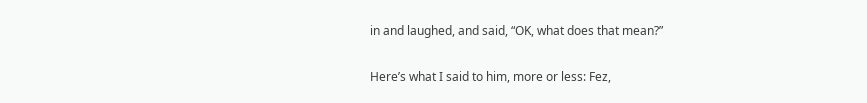in and laughed, and said, “OK, what does that mean?”

Here’s what I said to him, more or less: Fez,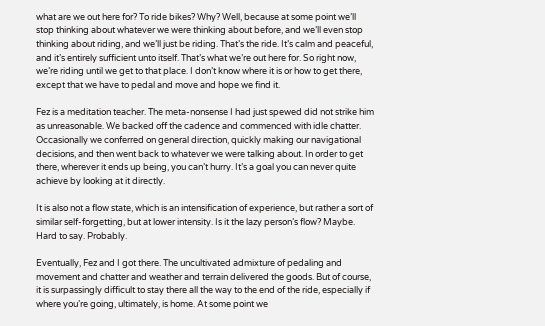what are we out here for? To ride bikes? Why? Well, because at some point we’ll stop thinking about whatever we were thinking about before, and we’ll even stop thinking about riding, and we’ll just be riding. That’s the ride. It’s calm and peaceful, and it’s entirely sufficient unto itself. That’s what we’re out here for. So right now, we’re riding until we get to that place. I don’t know where it is or how to get there, except that we have to pedal and move and hope we find it.

Fez is a meditation teacher. The meta-nonsense I had just spewed did not strike him as unreasonable. We backed off the cadence and commenced with idle chatter. Occasionally we conferred on general direction, quickly making our navigational decisions, and then went back to whatever we were talking about. In order to get there, wherever it ends up being, you can’t hurry. It’s a goal you can never quite achieve by looking at it directly.

It is also not a flow state, which is an intensification of experience, but rather a sort of similar self-forgetting, but at lower intensity. Is it the lazy person’s flow? Maybe. Hard to say. Probably.

Eventually, Fez and I got there. The uncultivated admixture of pedaling and movement and chatter and weather and terrain delivered the goods. But of course, it is surpassingly difficult to stay there all the way to the end of the ride, especially if where you’re going, ultimately, is home. At some point we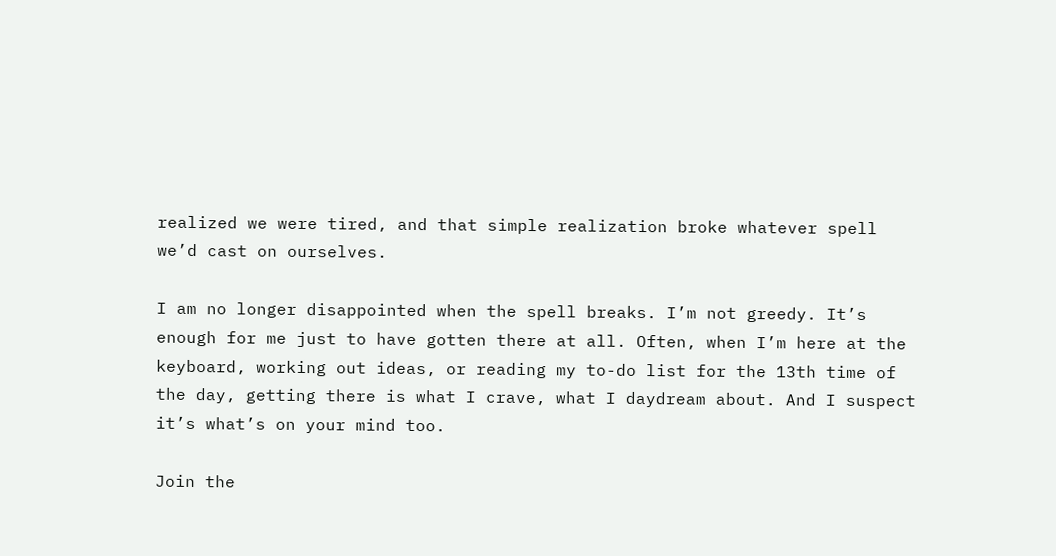realized we were tired, and that simple realization broke whatever spell we’d cast on ourselves.

I am no longer disappointed when the spell breaks. I’m not greedy. It’s enough for me just to have gotten there at all. Often, when I’m here at the keyboard, working out ideas, or reading my to-do list for the 13th time of the day, getting there is what I crave, what I daydream about. And I suspect it’s what’s on your mind too.

Join the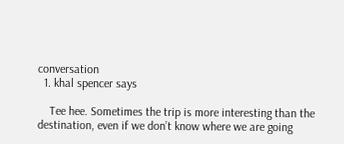conversation
  1. khal spencer says

    Tee hee. Sometimes the trip is more interesting than the destination, even if we don’t know where we are going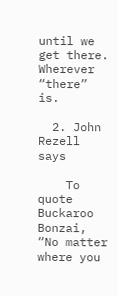until we get there. Wherever “there” is.

  2. John Rezell says

    To quote Buckaroo Bonzai, “No matter where you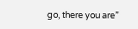go, there you are”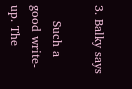3. Balky says

    Such a good write-up. The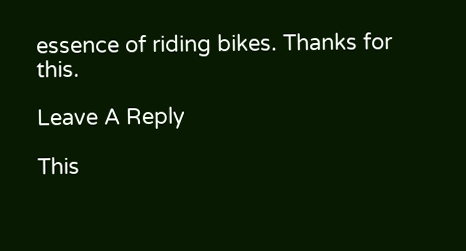essence of riding bikes. Thanks for this.

Leave A Reply

This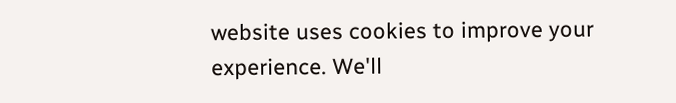website uses cookies to improve your experience. We'll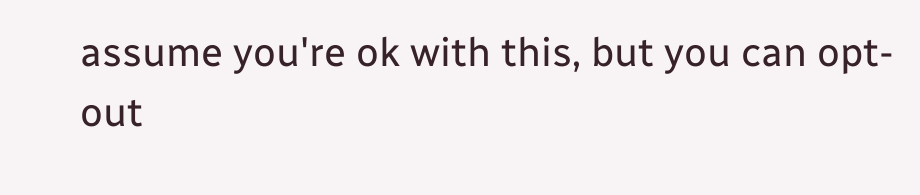assume you're ok with this, but you can opt-out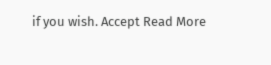if you wish. Accept Read More